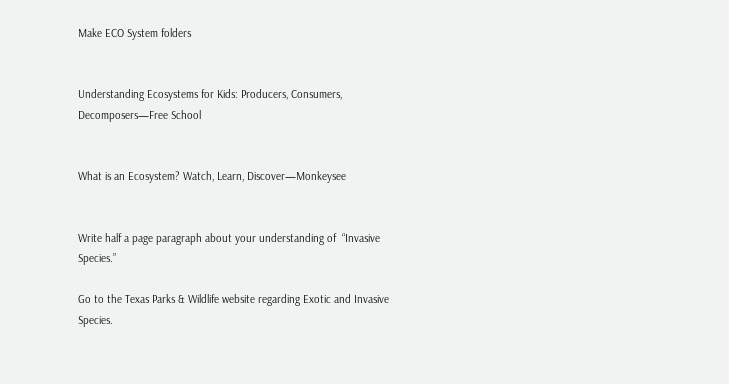Make ECO System folders


Understanding Ecosystems for Kids: Producers, Consumers, Decomposers—Free School


What is an Ecosystem? Watch, Learn, Discover—Monkeysee


Write half a page paragraph about your understanding of  “Invasive Species.”

Go to the Texas Parks & Wildlife website regarding Exotic and Invasive Species.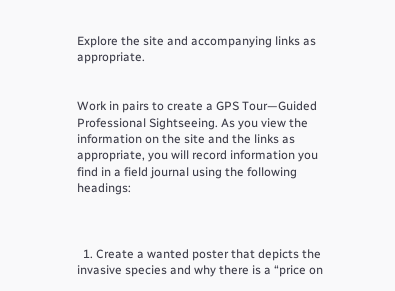Explore the site and accompanying links as appropriate.


Work in pairs to create a GPS Tour—Guided Professional Sightseeing. As you view the information on the site and the links as appropriate, you will record information you find in a field journal using the following headings:



  1. Create a wanted poster that depicts the invasive species and why there is a “price on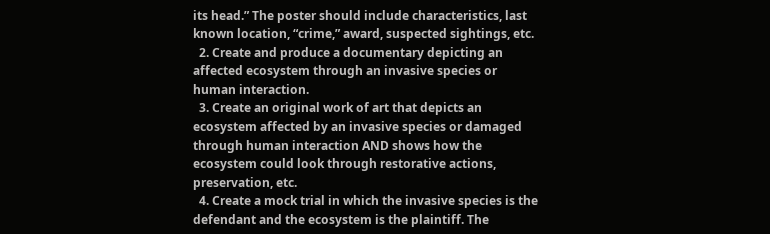its head.” The poster should include characteristics, last known location, “crime,” award, suspected sightings, etc.
  2. Create and produce a documentary depicting an affected ecosystem through an invasive species or human interaction.
  3. Create an original work of art that depicts an ecosystem affected by an invasive species or damaged through human interaction AND shows how the ecosystem could look through restorative actions, preservation, etc.
  4. Create a mock trial in which the invasive species is the defendant and the ecosystem is the plaintiff. The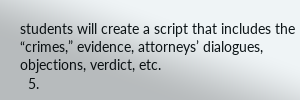students will create a script that includes the “crimes,” evidence, attorneys’ dialogues, objections, verdict, etc.
  5.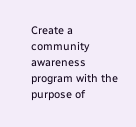Create a community awareness program with the purpose of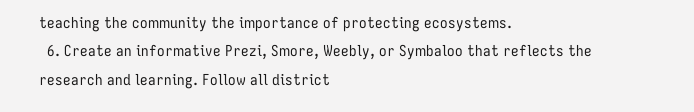teaching the community the importance of protecting ecosystems.
  6. Create an informative Prezi, Smore, Weebly, or Symbaloo that reflects the research and learning. Follow all district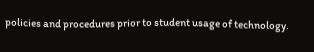policies and procedures prior to student usage of technology.